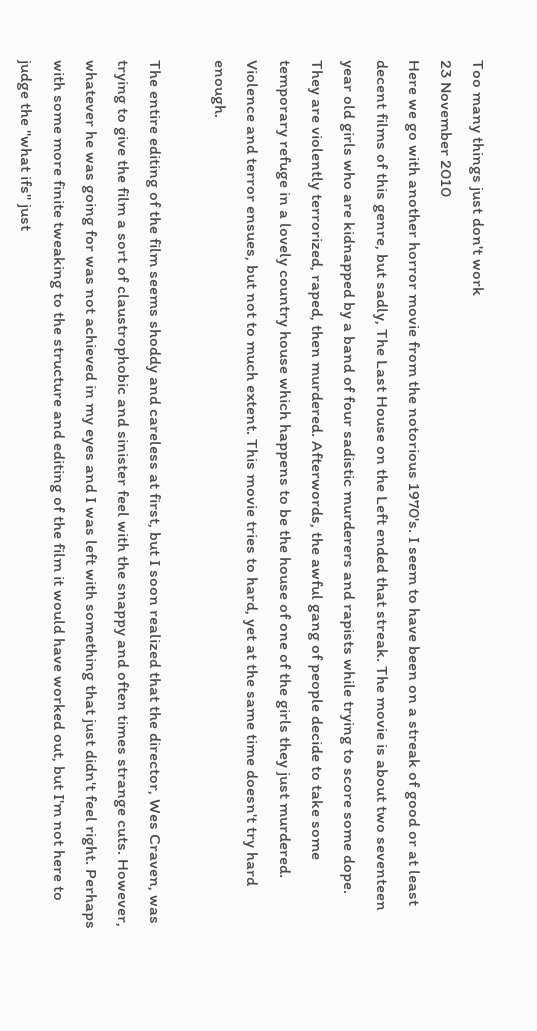Too many things just don't work
23 November 2010
Here we go with another horror movie from the notorious 1970's. I seem to have been on a streak of good or at least decent films of this genre, but sadly, The Last House on the Left ended that streak. The movie is about two seventeen year old girls who are kidnapped by a band of four sadistic murderers and rapists while trying to score some dope. They are violently terrorized, raped, then murdered. Afterwords, the awful gang of people decide to take some temporary refuge in a lovely country house which happens to be the house of one of the girls they just murdered. Violence and terror ensues, but not to much extent. This movie tries to hard, yet at the same time doesn't try hard enough.

The entire editing of the film seems shoddy and careless at first, but I soon realized that the director, Wes Craven, was trying to give the film a sort of claustrophobic and sinister feel with the snappy and often times strange cuts. However, whatever he was going for was not achieved in my eyes and I was left with something that just didn't feel right. Perhaps with some more finite tweaking to the structure and editing of the film it would have worked out, but I'm not here to judge the "what ifs" just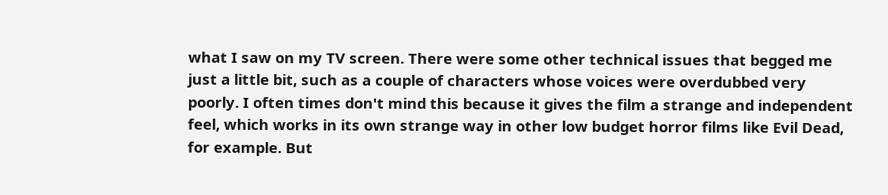what I saw on my TV screen. There were some other technical issues that begged me just a little bit, such as a couple of characters whose voices were overdubbed very poorly. I often times don't mind this because it gives the film a strange and independent feel, which works in its own strange way in other low budget horror films like Evil Dead, for example. But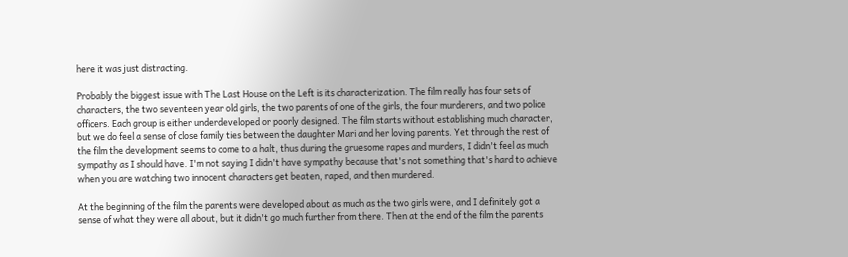here it was just distracting.

Probably the biggest issue with The Last House on the Left is its characterization. The film really has four sets of characters, the two seventeen year old girls, the two parents of one of the girls, the four murderers, and two police officers. Each group is either underdeveloped or poorly designed. The film starts without establishing much character, but we do feel a sense of close family ties between the daughter Mari and her loving parents. Yet through the rest of the film the development seems to come to a halt, thus during the gruesome rapes and murders, I didn't feel as much sympathy as I should have. I'm not saying I didn't have sympathy because that's not something that's hard to achieve when you are watching two innocent characters get beaten, raped, and then murdered.

At the beginning of the film the parents were developed about as much as the two girls were, and I definitely got a sense of what they were all about, but it didn't go much further from there. Then at the end of the film the parents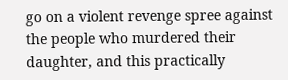go on a violent revenge spree against the people who murdered their daughter, and this practically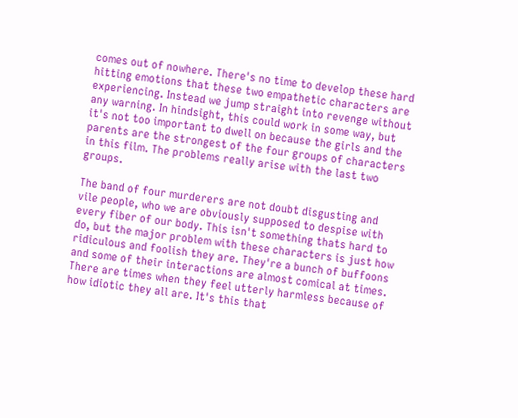comes out of nowhere. There's no time to develop these hard hitting emotions that these two empathetic characters are experiencing. Instead we jump straight into revenge without any warning. In hindsight, this could work in some way, but it's not too important to dwell on because the girls and the parents are the strongest of the four groups of characters in this film. The problems really arise with the last two groups.

The band of four murderers are not doubt disgusting and vile people, who we are obviously supposed to despise with every fiber of our body. This isn't something thats hard to do, but the major problem with these characters is just how ridiculous and foolish they are. They're a bunch of buffoons and some of their interactions are almost comical at times. There are times when they feel utterly harmless because of how idiotic they all are. It's this that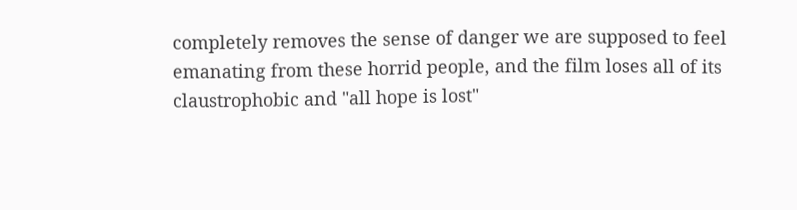completely removes the sense of danger we are supposed to feel emanating from these horrid people, and the film loses all of its claustrophobic and "all hope is lost"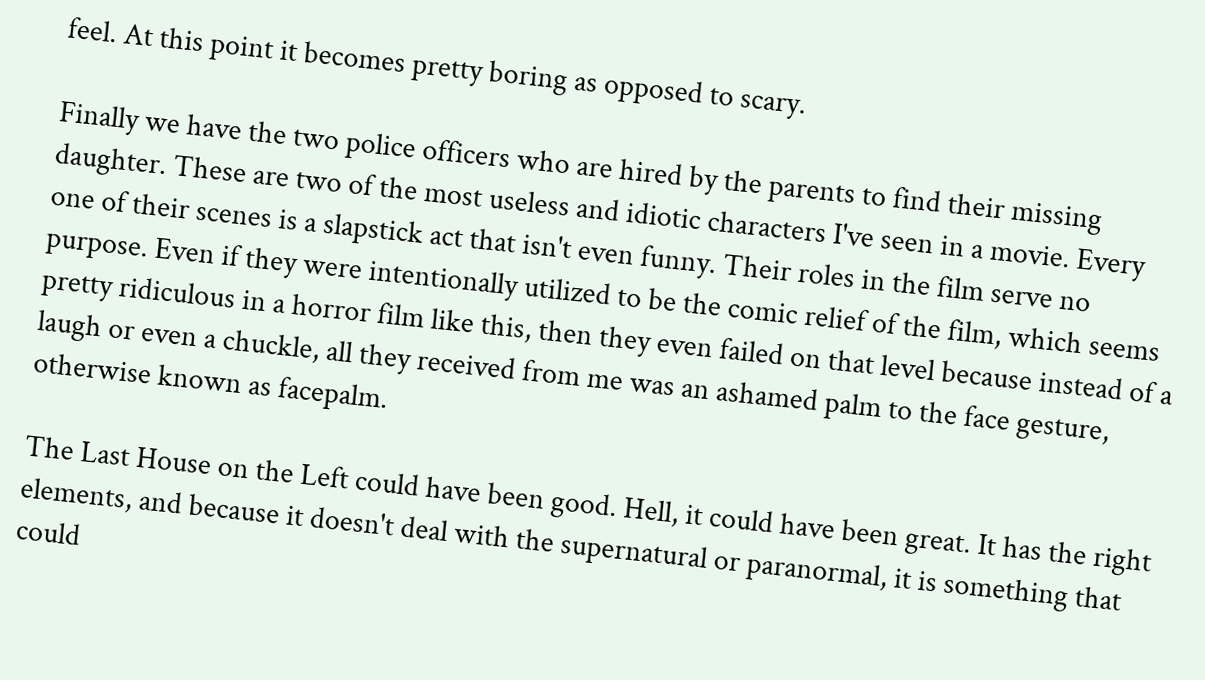feel. At this point it becomes pretty boring as opposed to scary.

Finally we have the two police officers who are hired by the parents to find their missing daughter. These are two of the most useless and idiotic characters I've seen in a movie. Every one of their scenes is a slapstick act that isn't even funny. Their roles in the film serve no purpose. Even if they were intentionally utilized to be the comic relief of the film, which seems pretty ridiculous in a horror film like this, then they even failed on that level because instead of a laugh or even a chuckle, all they received from me was an ashamed palm to the face gesture, otherwise known as facepalm.

The Last House on the Left could have been good. Hell, it could have been great. It has the right elements, and because it doesn't deal with the supernatural or paranormal, it is something that could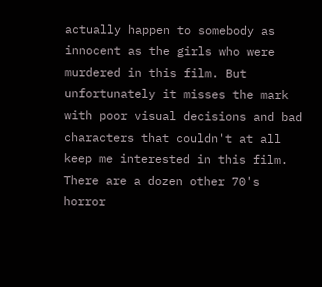actually happen to somebody as innocent as the girls who were murdered in this film. But unfortunately it misses the mark with poor visual decisions and bad characters that couldn't at all keep me interested in this film. There are a dozen other 70's horror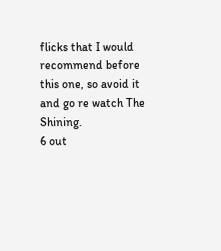flicks that I would recommend before this one, so avoid it and go re watch The Shining.
6 out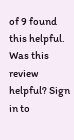of 9 found this helpful. Was this review helpful? Sign in to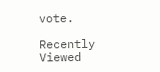vote.

Recently Viewed